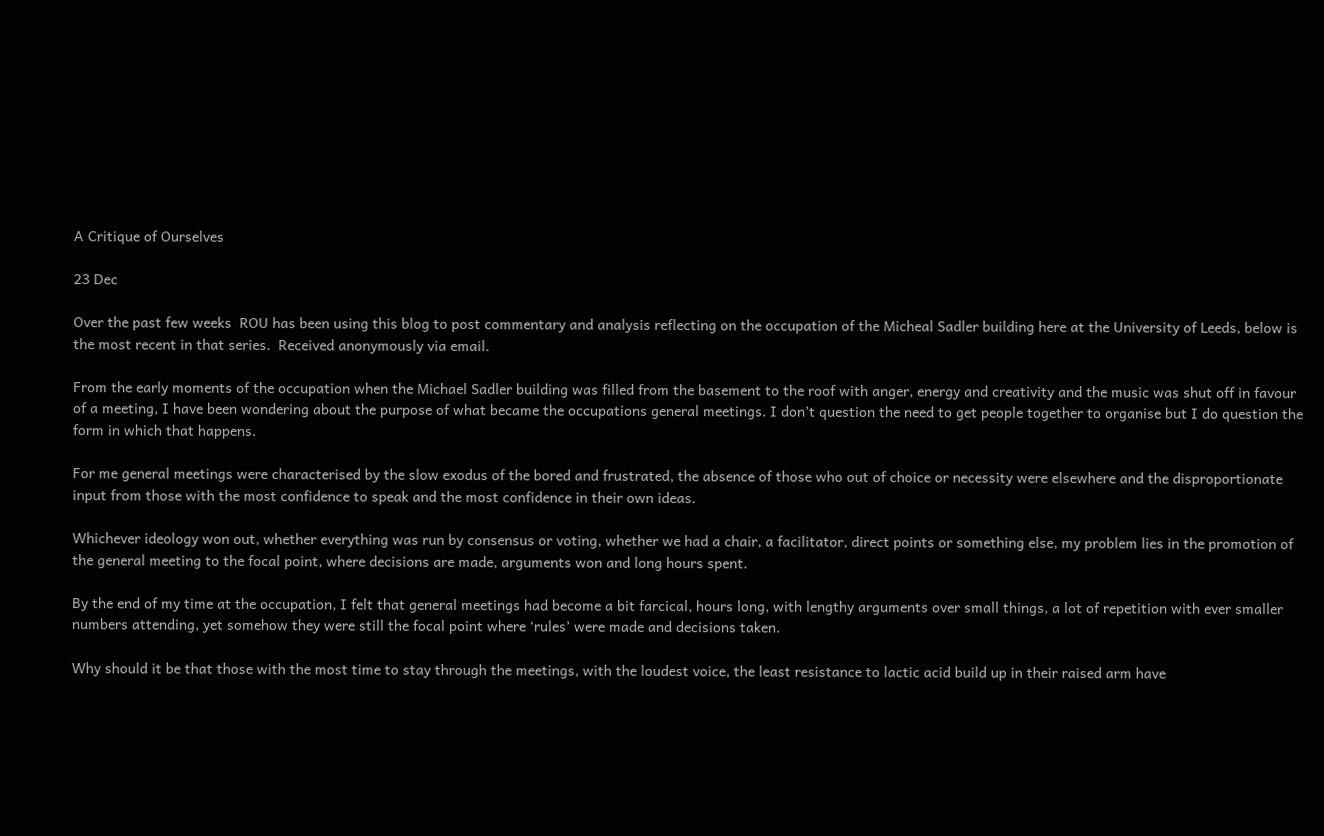A Critique of Ourselves

23 Dec

Over the past few weeks  ROU has been using this blog to post commentary and analysis reflecting on the occupation of the Micheal Sadler building here at the University of Leeds, below is the most recent in that series.  Received anonymously via email.

From the early moments of the occupation when the Michael Sadler building was filled from the basement to the roof with anger, energy and creativity and the music was shut off in favour of a meeting, I have been wondering about the purpose of what became the occupations general meetings. I don’t question the need to get people together to organise but I do question the form in which that happens.

For me general meetings were characterised by the slow exodus of the bored and frustrated, the absence of those who out of choice or necessity were elsewhere and the disproportionate input from those with the most confidence to speak and the most confidence in their own ideas.

Whichever ideology won out, whether everything was run by consensus or voting, whether we had a chair, a facilitator, direct points or something else, my problem lies in the promotion of the general meeting to the focal point, where decisions are made, arguments won and long hours spent.

By the end of my time at the occupation, I felt that general meetings had become a bit farcical, hours long, with lengthy arguments over small things, a lot of repetition with ever smaller numbers attending, yet somehow they were still the focal point where ‘rules’ were made and decisions taken.

Why should it be that those with the most time to stay through the meetings, with the loudest voice, the least resistance to lactic acid build up in their raised arm have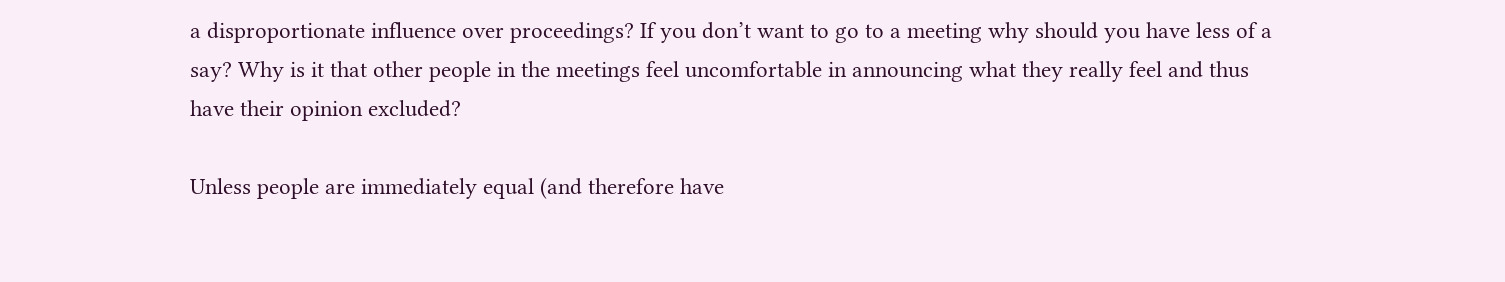a disproportionate influence over proceedings? If you don’t want to go to a meeting why should you have less of a say? Why is it that other people in the meetings feel uncomfortable in announcing what they really feel and thus have their opinion excluded?

Unless people are immediately equal (and therefore have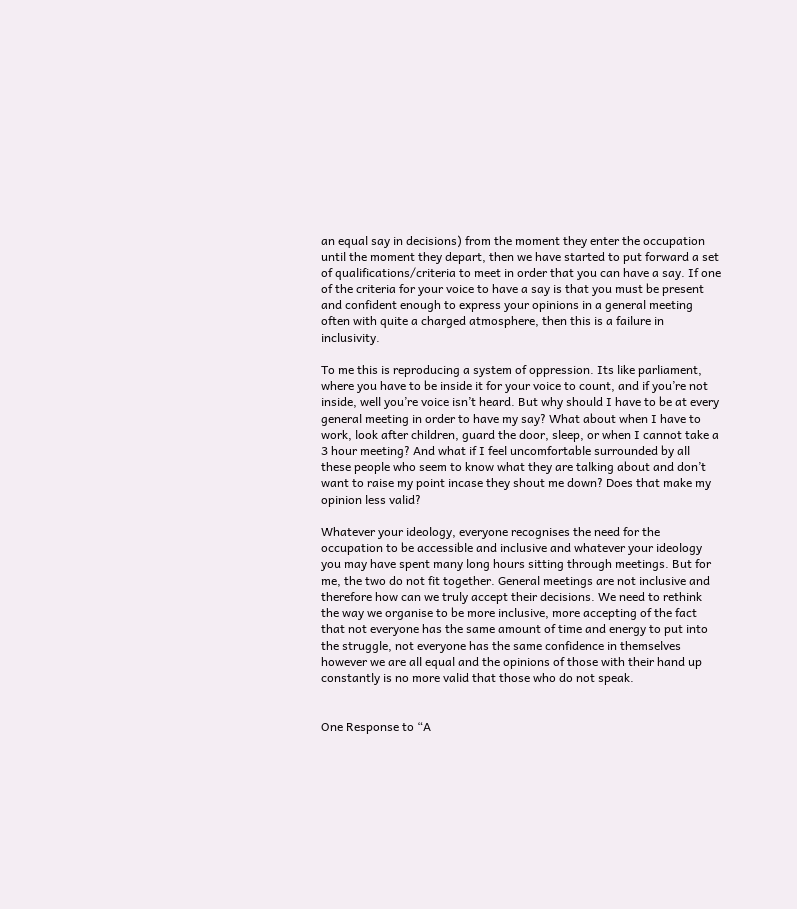an equal say in decisions) from the moment they enter the occupation until the moment they depart, then we have started to put forward a set of qualifications/criteria to meet in order that you can have a say. If one of the criteria for your voice to have a say is that you must be present and confident enough to express your opinions in a general meeting often with quite a charged atmosphere, then this is a failure in inclusivity.

To me this is reproducing a system of oppression. Its like parliament, where you have to be inside it for your voice to count, and if you’re not inside, well you’re voice isn’t heard. But why should I have to be at every general meeting in order to have my say? What about when I have to work, look after children, guard the door, sleep, or when I cannot take a 3 hour meeting? And what if I feel uncomfortable surrounded by all these people who seem to know what they are talking about and don’t want to raise my point incase they shout me down? Does that make my opinion less valid?

Whatever your ideology, everyone recognises the need for the occupation to be accessible and inclusive and whatever your ideology you may have spent many long hours sitting through meetings. But for me, the two do not fit together. General meetings are not inclusive and therefore how can we truly accept their decisions. We need to rethink the way we organise to be more inclusive, more accepting of the fact that not everyone has the same amount of time and energy to put into the struggle, not everyone has the same confidence in themselves however we are all equal and the opinions of those with their hand up constantly is no more valid that those who do not speak.


One Response to “A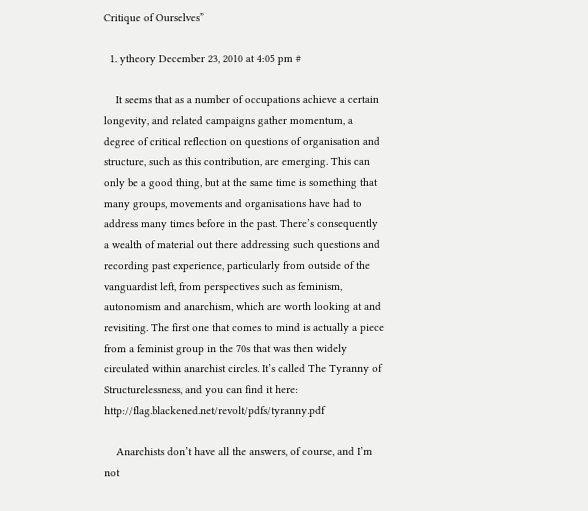Critique of Ourselves”

  1. ytheory December 23, 2010 at 4:05 pm #

    It seems that as a number of occupations achieve a certain longevity, and related campaigns gather momentum, a degree of critical reflection on questions of organisation and structure, such as this contribution, are emerging. This can only be a good thing, but at the same time is something that many groups, movements and organisations have had to address many times before in the past. There’s consequently a wealth of material out there addressing such questions and recording past experience, particularly from outside of the vanguardist left, from perspectives such as feminism, autonomism and anarchism, which are worth looking at and revisiting. The first one that comes to mind is actually a piece from a feminist group in the 70s that was then widely circulated within anarchist circles. It’s called The Tyranny of Structurelessness, and you can find it here: http://flag.blackened.net/revolt/pdfs/tyranny.pdf

    Anarchists don’t have all the answers, of course, and I’m not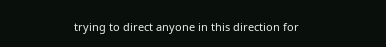trying to direct anyone in this direction for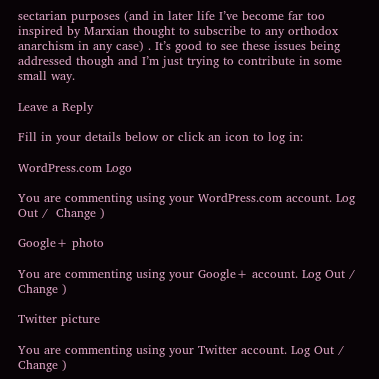sectarian purposes (and in later life I’ve become far too inspired by Marxian thought to subscribe to any orthodox anarchism in any case) . It’s good to see these issues being addressed though and I’m just trying to contribute in some small way.

Leave a Reply

Fill in your details below or click an icon to log in:

WordPress.com Logo

You are commenting using your WordPress.com account. Log Out /  Change )

Google+ photo

You are commenting using your Google+ account. Log Out /  Change )

Twitter picture

You are commenting using your Twitter account. Log Out /  Change )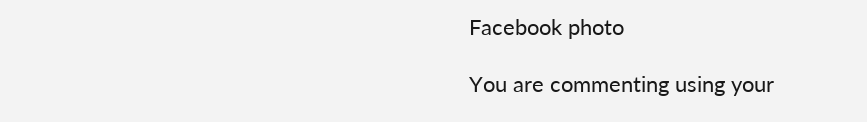Facebook photo

You are commenting using your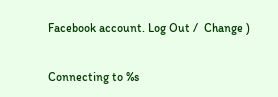Facebook account. Log Out /  Change )


Connecting to %s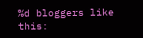%d bloggers like this: